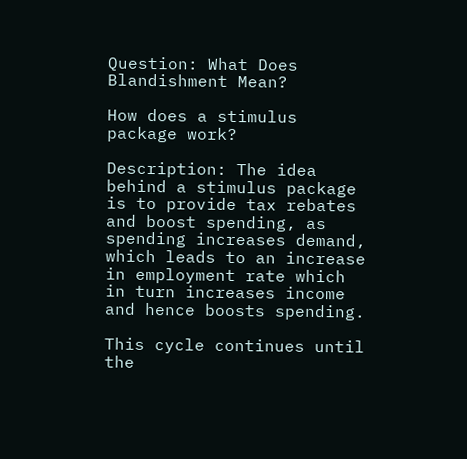Question: What Does Blandishment Mean?

How does a stimulus package work?

Description: The idea behind a stimulus package is to provide tax rebates and boost spending, as spending increases demand, which leads to an increase in employment rate which in turn increases income and hence boosts spending.

This cycle continues until the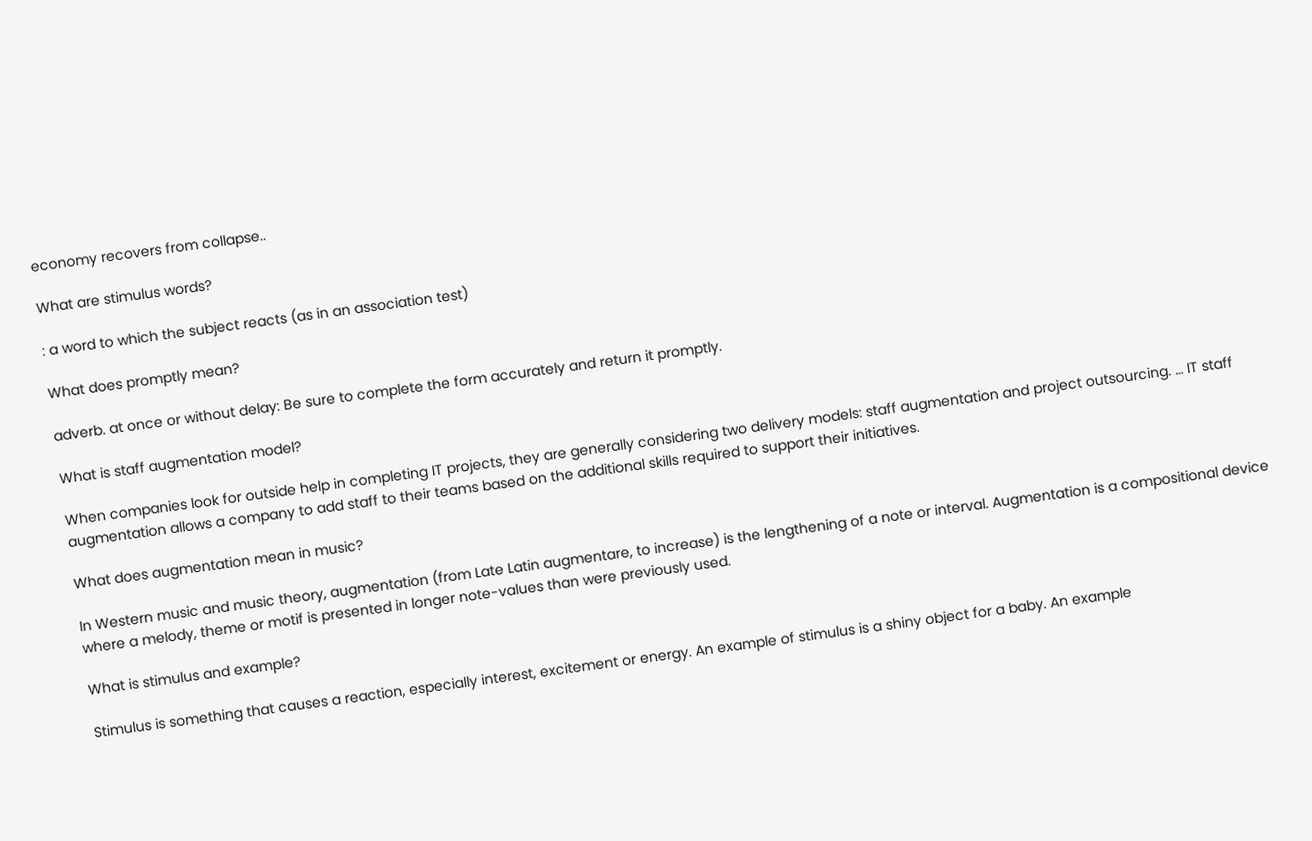economy recovers from collapse..

What are stimulus words?

: a word to which the subject reacts (as in an association test)

What does promptly mean?

adverb. at once or without delay: Be sure to complete the form accurately and return it promptly.

What is staff augmentation model?

When companies look for outside help in completing IT projects, they are generally considering two delivery models: staff augmentation and project outsourcing. … IT staff augmentation allows a company to add staff to their teams based on the additional skills required to support their initiatives.

What does augmentation mean in music?

In Western music and music theory, augmentation (from Late Latin augmentare, to increase) is the lengthening of a note or interval. Augmentation is a compositional device where a melody, theme or motif is presented in longer note-values than were previously used.

What is stimulus and example?

Stimulus is something that causes a reaction, especially interest, excitement or energy. An example of stimulus is a shiny object for a baby. An example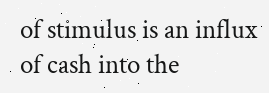of stimulus is an influx of cash into the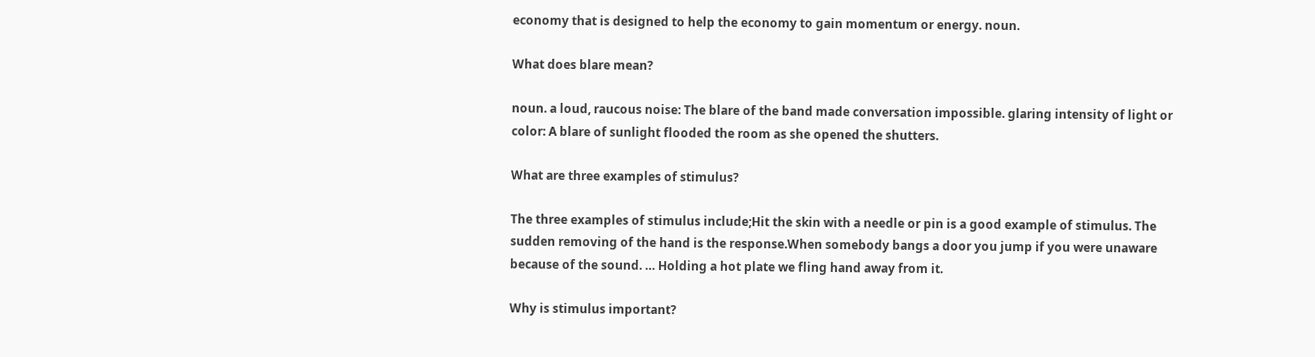economy that is designed to help the economy to gain momentum or energy. noun.

What does blare mean?

noun. a loud, raucous noise: The blare of the band made conversation impossible. glaring intensity of light or color: A blare of sunlight flooded the room as she opened the shutters.

What are three examples of stimulus?

The three examples of stimulus include;Hit the skin with a needle or pin is a good example of stimulus. The sudden removing of the hand is the response.When somebody bangs a door you jump if you were unaware because of the sound. … Holding a hot plate we fling hand away from it.

Why is stimulus important?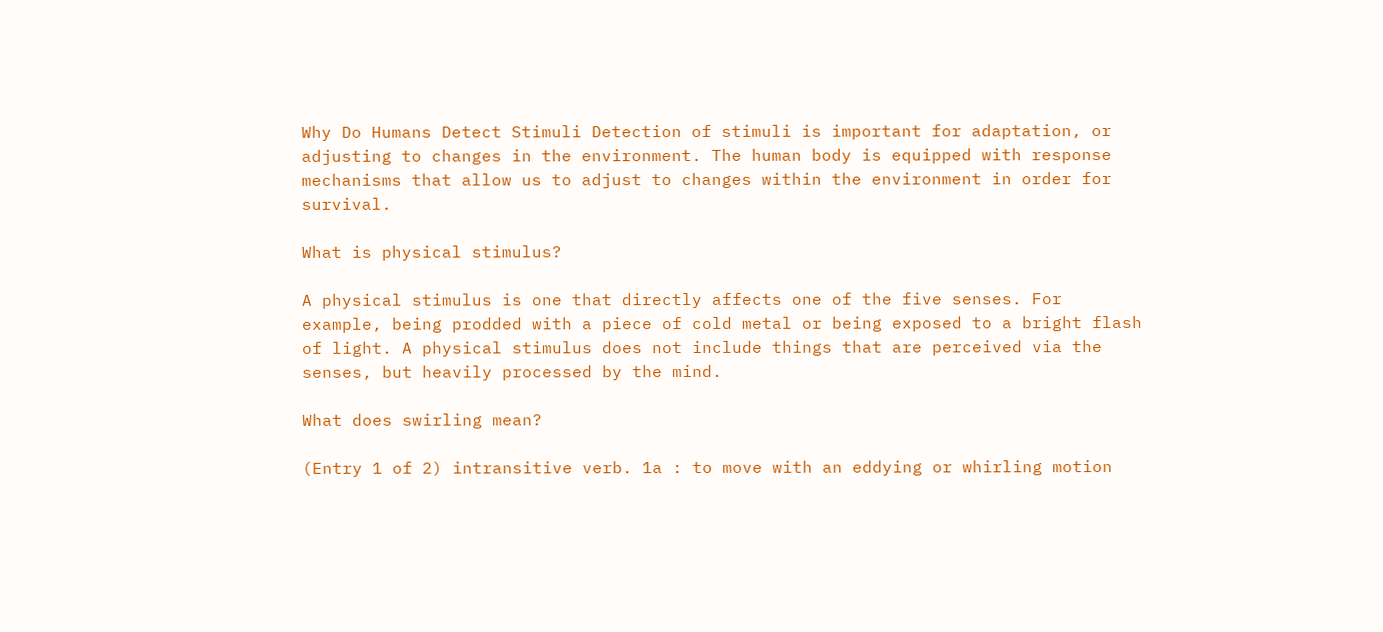Why Do Humans Detect Stimuli Detection of stimuli is important for adaptation, or adjusting to changes in the environment. The human body is equipped with response mechanisms that allow us to adjust to changes within the environment in order for survival.

What is physical stimulus?

A physical stimulus is one that directly affects one of the five senses. For example, being prodded with a piece of cold metal or being exposed to a bright flash of light. A physical stimulus does not include things that are perceived via the senses, but heavily processed by the mind.

What does swirling mean?

(Entry 1 of 2) intransitive verb. 1a : to move with an eddying or whirling motion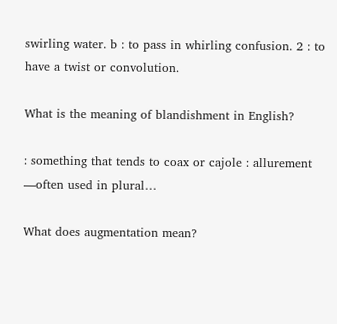swirling water. b : to pass in whirling confusion. 2 : to have a twist or convolution.

What is the meaning of blandishment in English?

: something that tends to coax or cajole : allurement —often used in plural…

What does augmentation mean?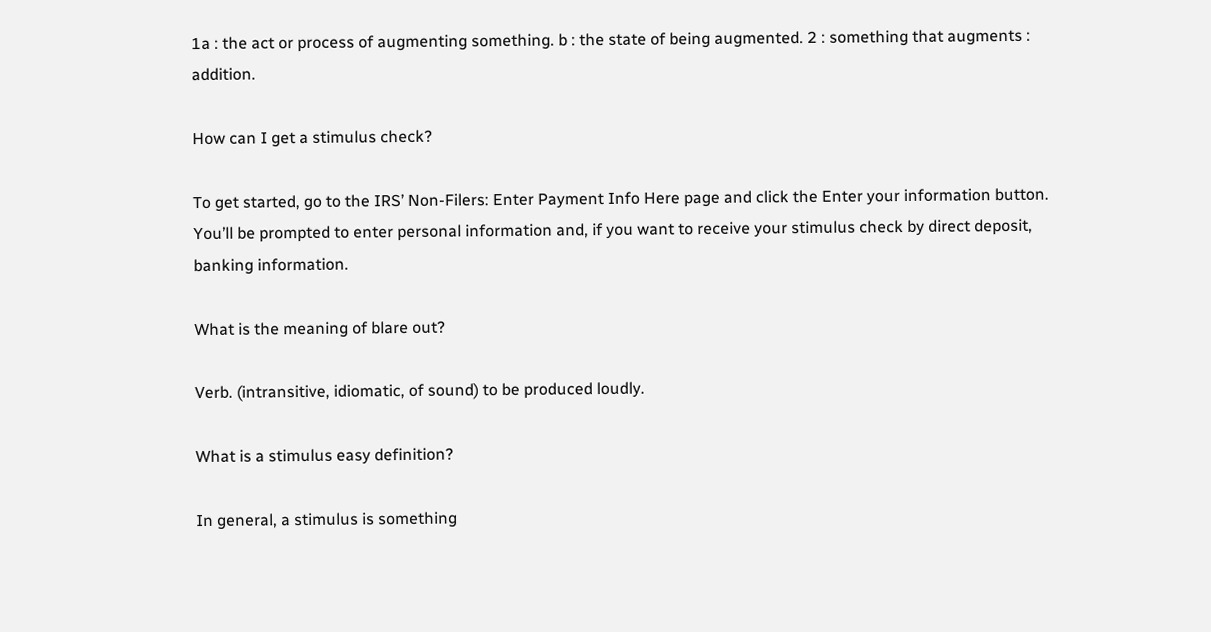1a : the act or process of augmenting something. b : the state of being augmented. 2 : something that augments : addition.

How can I get a stimulus check?

To get started, go to the IRS’ Non-Filers: Enter Payment Info Here page and click the Enter your information button. You’ll be prompted to enter personal information and, if you want to receive your stimulus check by direct deposit, banking information.

What is the meaning of blare out?

Verb. (intransitive, idiomatic, of sound) to be produced loudly.

What is a stimulus easy definition?

In general, a stimulus is something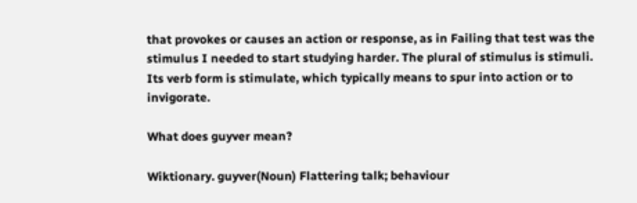that provokes or causes an action or response, as in Failing that test was the stimulus I needed to start studying harder. The plural of stimulus is stimuli. Its verb form is stimulate, which typically means to spur into action or to invigorate.

What does guyver mean?

Wiktionary. guyver(Noun) Flattering talk; behaviour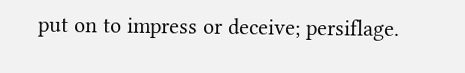put on to impress or deceive; persiflage.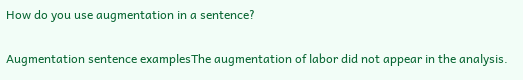How do you use augmentation in a sentence?

Augmentation sentence examplesThe augmentation of labor did not appear in the analysis.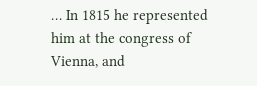… In 1815 he represented him at the congress of Vienna, and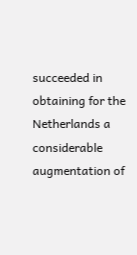succeeded in obtaining for the Netherlands a considerable augmentation of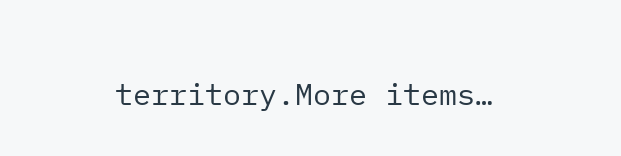territory.More items…